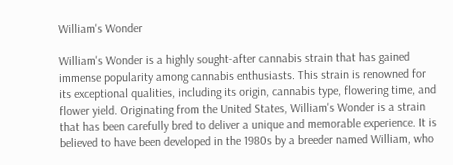William's Wonder

William's Wonder is a highly sought-after cannabis strain that has gained immense popularity among cannabis enthusiasts. This strain is renowned for its exceptional qualities, including its origin, cannabis type, flowering time, and flower yield. Originating from the United States, William's Wonder is a strain that has been carefully bred to deliver a unique and memorable experience. It is believed to have been developed in the 1980s by a breeder named William, who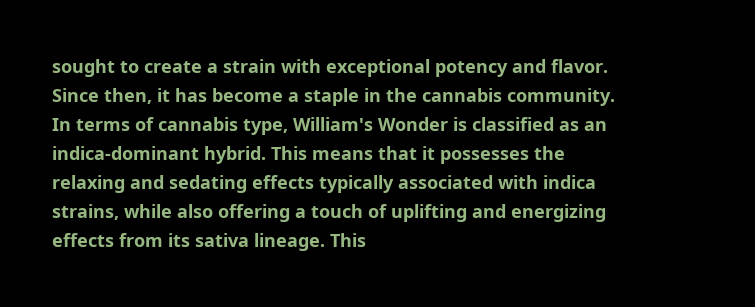sought to create a strain with exceptional potency and flavor. Since then, it has become a staple in the cannabis community. In terms of cannabis type, William's Wonder is classified as an indica-dominant hybrid. This means that it possesses the relaxing and sedating effects typically associated with indica strains, while also offering a touch of uplifting and energizing effects from its sativa lineage. This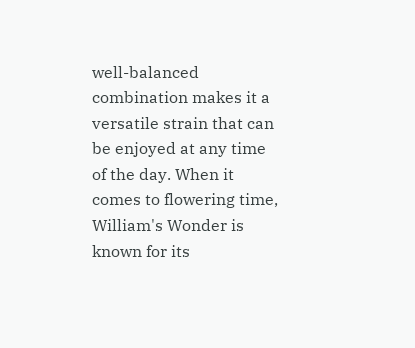well-balanced combination makes it a versatile strain that can be enjoyed at any time of the day. When it comes to flowering time, William's Wonder is known for its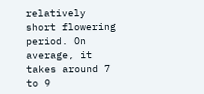relatively short flowering period. On average, it takes around 7 to 9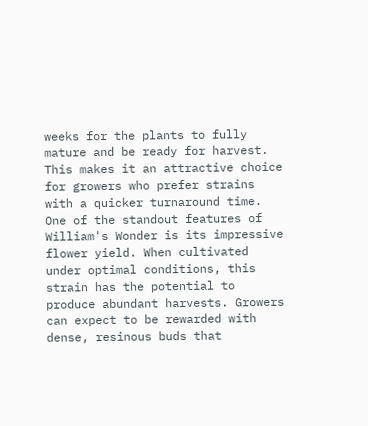weeks for the plants to fully mature and be ready for harvest. This makes it an attractive choice for growers who prefer strains with a quicker turnaround time. One of the standout features of William's Wonder is its impressive flower yield. When cultivated under optimal conditions, this strain has the potential to produce abundant harvests. Growers can expect to be rewarded with dense, resinous buds that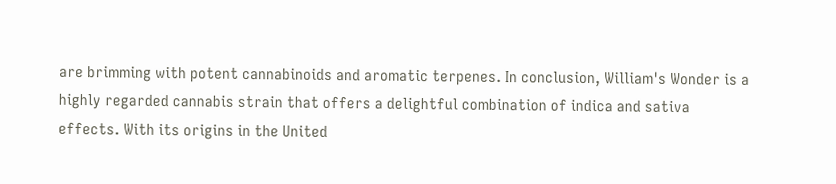are brimming with potent cannabinoids and aromatic terpenes. In conclusion, William's Wonder is a highly regarded cannabis strain that offers a delightful combination of indica and sativa effects. With its origins in the United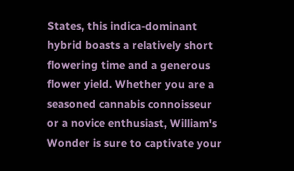States, this indica-dominant hybrid boasts a relatively short flowering time and a generous flower yield. Whether you are a seasoned cannabis connoisseur or a novice enthusiast, William's Wonder is sure to captivate your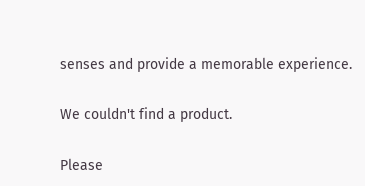senses and provide a memorable experience.

We couldn't find a product.

Please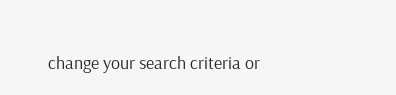change your search criteria or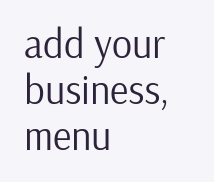add your business, menu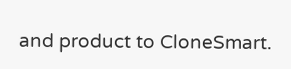and product to CloneSmart.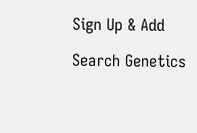Sign Up & Add

Search Genetics